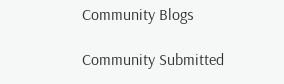Community Blogs

Community Submitted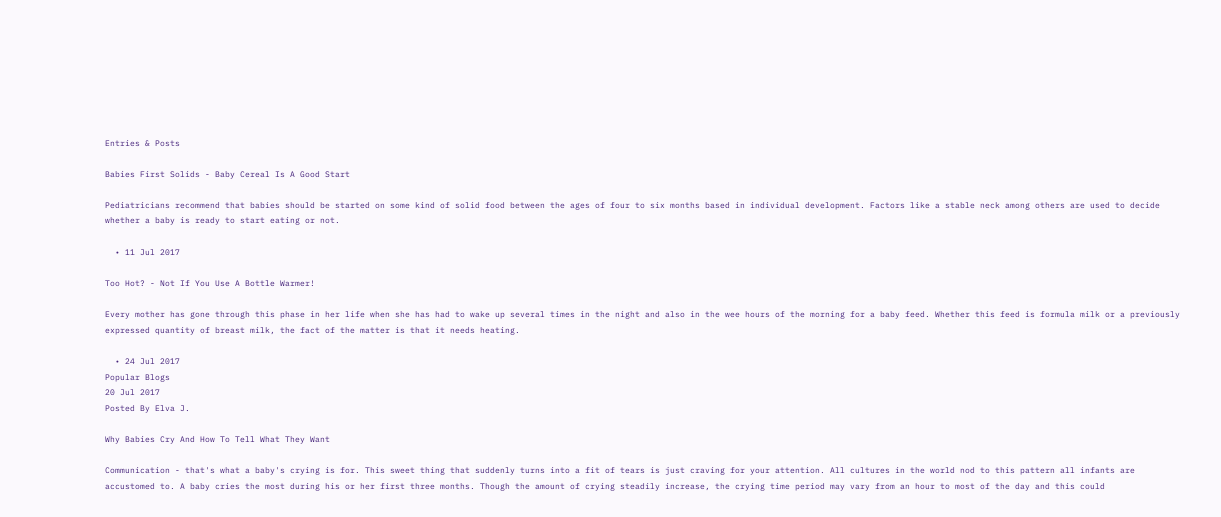Entries & Posts

Babies First Solids - Baby Cereal Is A Good Start

Pediatricians recommend that babies should be started on some kind of solid food between the ages of four to six months based in individual development. Factors like a stable neck among others are used to decide whether a baby is ready to start eating or not.

  • 11 Jul 2017

Too Hot? - Not If You Use A Bottle Warmer!

Every mother has gone through this phase in her life when she has had to wake up several times in the night and also in the wee hours of the morning for a baby feed. Whether this feed is formula milk or a previously expressed quantity of breast milk, the fact of the matter is that it needs heating.

  • 24 Jul 2017
Popular Blogs
20 Jul 2017
Posted By Elva J.

Why Babies Cry And How To Tell What They Want

Communication - that's what a baby's crying is for. This sweet thing that suddenly turns into a fit of tears is just craving for your attention. All cultures in the world nod to this pattern all infants are accustomed to. A baby cries the most during his or her first three months. Though the amount of crying steadily increase, the crying time period may vary from an hour to most of the day and this could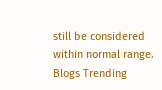still be considered within normal range.
Blogs Trending